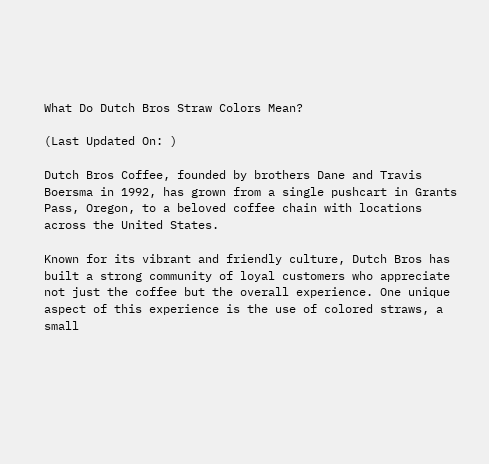What Do Dutch Bros Straw Colors Mean?

(Last Updated On: )

Dutch Bros Coffee, founded by brothers Dane and Travis Boersma in 1992, has grown from a single pushcart in Grants Pass, Oregon, to a beloved coffee chain with locations across the United States.

Known for its vibrant and friendly culture, Dutch Bros has built a strong community of loyal customers who appreciate not just the coffee but the overall experience. One unique aspect of this experience is the use of colored straws, a small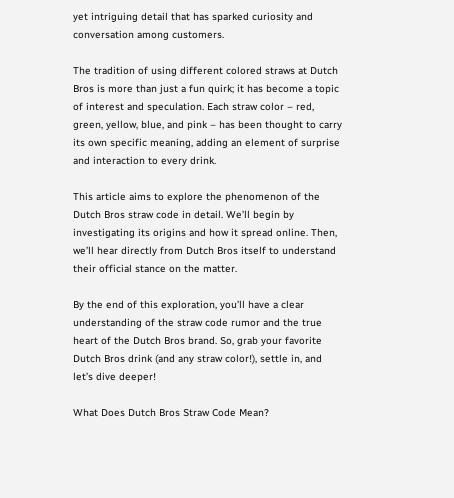yet intriguing detail that has sparked curiosity and conversation among customers.

The tradition of using different colored straws at Dutch Bros is more than just a fun quirk; it has become a topic of interest and speculation. Each straw color – red, green, yellow, blue, and pink – has been thought to carry its own specific meaning, adding an element of surprise and interaction to every drink.

This article aims to explore the phenomenon of the Dutch Bros straw code in detail. We’ll begin by investigating its origins and how it spread online. Then, we’ll hear directly from Dutch Bros itself to understand their official stance on the matter.

By the end of this exploration, you’ll have a clear understanding of the straw code rumor and the true heart of the Dutch Bros brand. So, grab your favorite Dutch Bros drink (and any straw color!), settle in, and let’s dive deeper!

What Does Dutch Bros Straw Code Mean?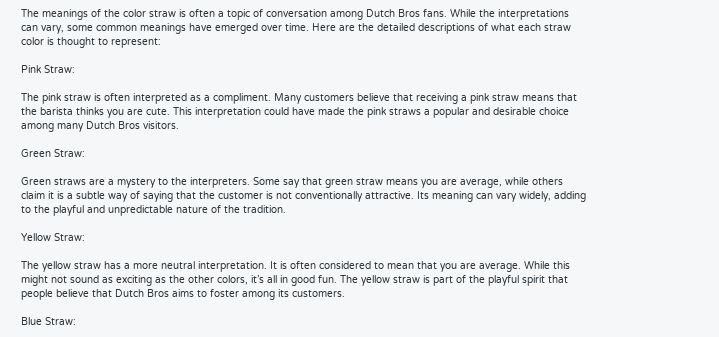The meanings of the color straw is often a topic of conversation among Dutch Bros fans. While the interpretations can vary, some common meanings have emerged over time. Here are the detailed descriptions of what each straw color is thought to represent:

Pink Straw:

The pink straw is often interpreted as a compliment. Many customers believe that receiving a pink straw means that the barista thinks you are cute. This interpretation could have made the pink straws a popular and desirable choice among many Dutch Bros visitors.

Green Straw:

Green straws are a mystery to the interpreters. Some say that green straw means you are average, while others claim it is a subtle way of saying that the customer is not conventionally attractive. Its meaning can vary widely, adding to the playful and unpredictable nature of the tradition.

Yellow Straw:

The yellow straw has a more neutral interpretation. It is often considered to mean that you are average. While this might not sound as exciting as the other colors, it’s all in good fun. The yellow straw is part of the playful spirit that people believe that Dutch Bros aims to foster among its customers.

Blue Straw: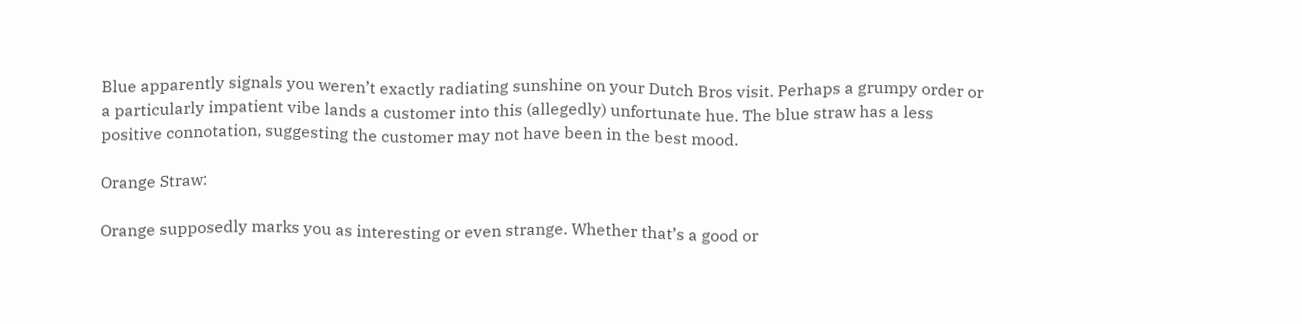Blue apparently signals you weren’t exactly radiating sunshine on your Dutch Bros visit. Perhaps a grumpy order or a particularly impatient vibe lands a customer into this (allegedly) unfortunate hue. The blue straw has a less positive connotation, suggesting the customer may not have been in the best mood.

Orange Straw:

Orange supposedly marks you as interesting or even strange. Whether that’s a good or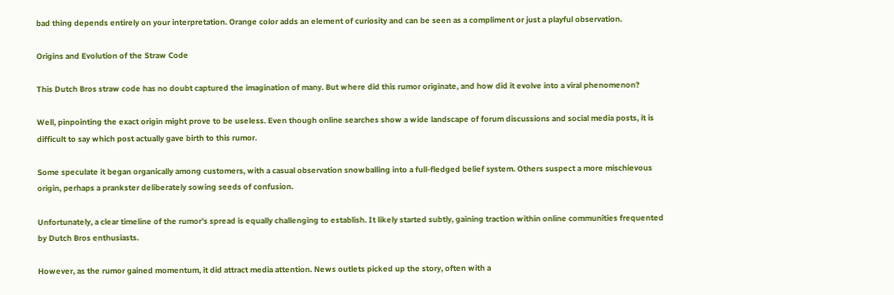bad thing depends entirely on your interpretation. Orange color adds an element of curiosity and can be seen as a compliment or just a playful observation.

Origins and Evolution of the Straw Code

This Dutch Bros straw code has no doubt captured the imagination of many. But where did this rumor originate, and how did it evolve into a viral phenomenon?

Well, pinpointing the exact origin might prove to be useless. Even though online searches show a wide landscape of forum discussions and social media posts, it is difficult to say which post actually gave birth to this rumor.

Some speculate it began organically among customers, with a casual observation snowballing into a full-fledged belief system. Others suspect a more mischievous origin, perhaps a prankster deliberately sowing seeds of confusion.

Unfortunately, a clear timeline of the rumor’s spread is equally challenging to establish. It likely started subtly, gaining traction within online communities frequented by Dutch Bros enthusiasts.

However, as the rumor gained momentum, it did attract media attention. News outlets picked up the story, often with a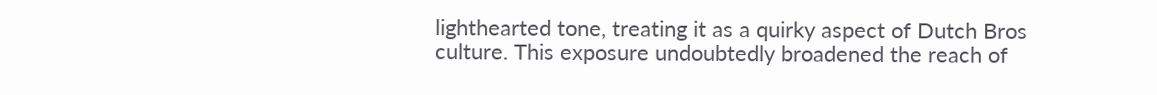lighthearted tone, treating it as a quirky aspect of Dutch Bros culture. This exposure undoubtedly broadened the reach of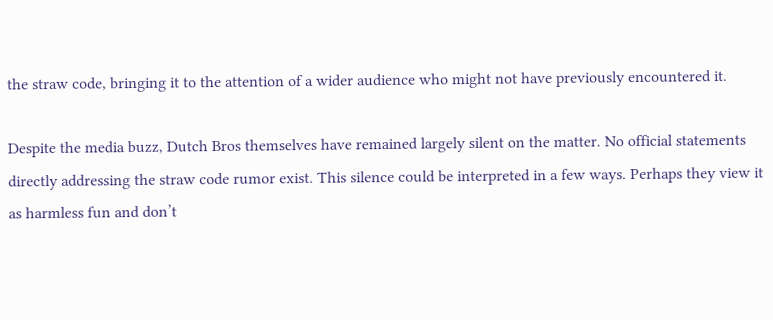the straw code, bringing it to the attention of a wider audience who might not have previously encountered it.

Despite the media buzz, Dutch Bros themselves have remained largely silent on the matter. No official statements directly addressing the straw code rumor exist. This silence could be interpreted in a few ways. Perhaps they view it as harmless fun and don’t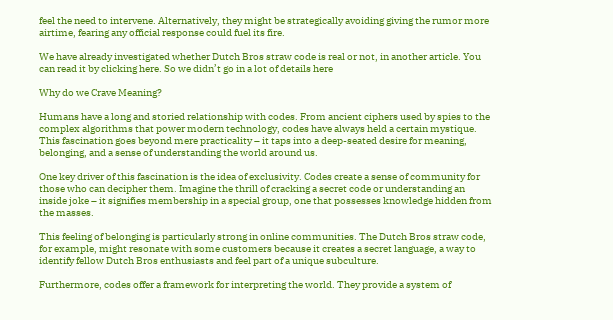feel the need to intervene. Alternatively, they might be strategically avoiding giving the rumor more airtime, fearing any official response could fuel its fire.

We have already investigated whether Dutch Bros straw code is real or not, in another article. You can read it by clicking here. So we didn’t go in a lot of details here

Why do we Crave Meaning?

Humans have a long and storied relationship with codes. From ancient ciphers used by spies to the complex algorithms that power modern technology, codes have always held a certain mystique. This fascination goes beyond mere practicality – it taps into a deep-seated desire for meaning, belonging, and a sense of understanding the world around us.

One key driver of this fascination is the idea of exclusivity. Codes create a sense of community for those who can decipher them. Imagine the thrill of cracking a secret code or understanding an inside joke – it signifies membership in a special group, one that possesses knowledge hidden from the masses.

This feeling of belonging is particularly strong in online communities. The Dutch Bros straw code, for example, might resonate with some customers because it creates a secret language, a way to identify fellow Dutch Bros enthusiasts and feel part of a unique subculture.

Furthermore, codes offer a framework for interpreting the world. They provide a system of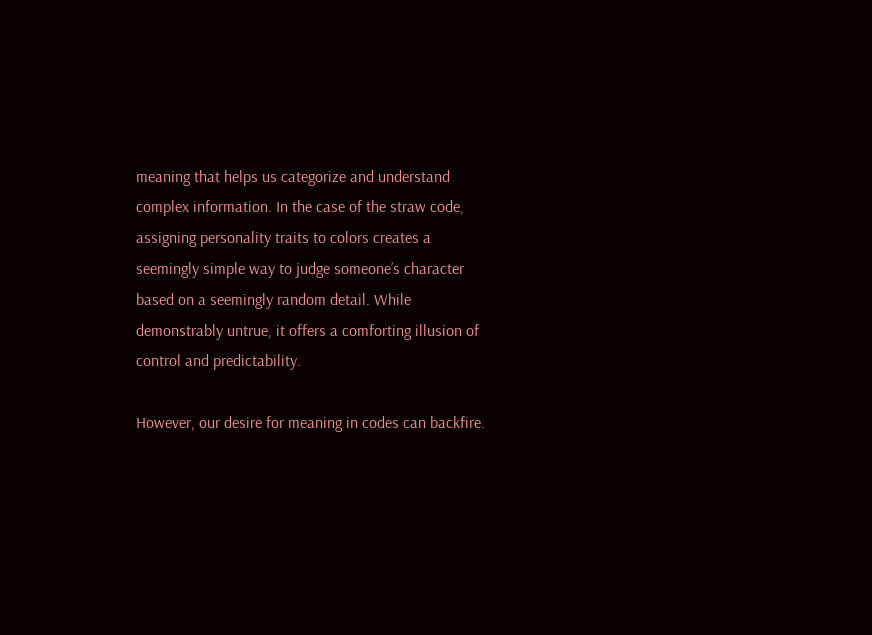meaning that helps us categorize and understand complex information. In the case of the straw code, assigning personality traits to colors creates a seemingly simple way to judge someone’s character based on a seemingly random detail. While demonstrably untrue, it offers a comforting illusion of control and predictability.

However, our desire for meaning in codes can backfire.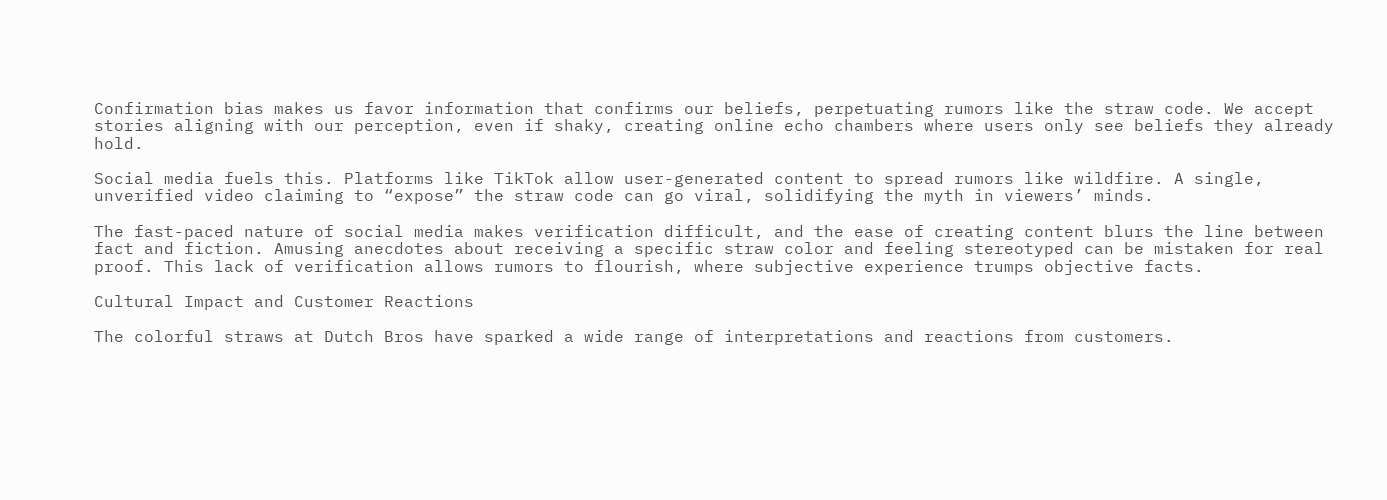Confirmation bias makes us favor information that confirms our beliefs, perpetuating rumors like the straw code. We accept stories aligning with our perception, even if shaky, creating online echo chambers where users only see beliefs they already hold.

Social media fuels this. Platforms like TikTok allow user-generated content to spread rumors like wildfire. A single, unverified video claiming to “expose” the straw code can go viral, solidifying the myth in viewers’ minds.

The fast-paced nature of social media makes verification difficult, and the ease of creating content blurs the line between fact and fiction. Amusing anecdotes about receiving a specific straw color and feeling stereotyped can be mistaken for real proof. This lack of verification allows rumors to flourish, where subjective experience trumps objective facts.

Cultural Impact and Customer Reactions

The colorful straws at Dutch Bros have sparked a wide range of interpretations and reactions from customers.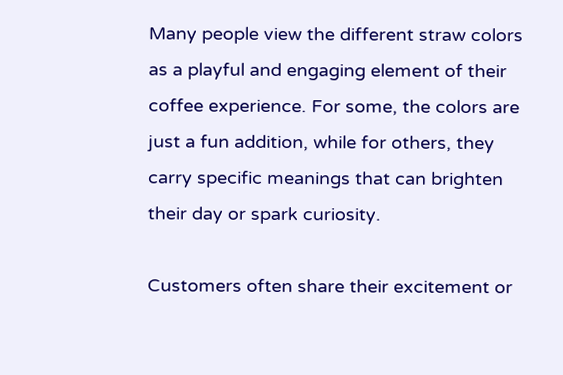Many people view the different straw colors as a playful and engaging element of their coffee experience. For some, the colors are just a fun addition, while for others, they carry specific meanings that can brighten their day or spark curiosity.

Customers often share their excitement or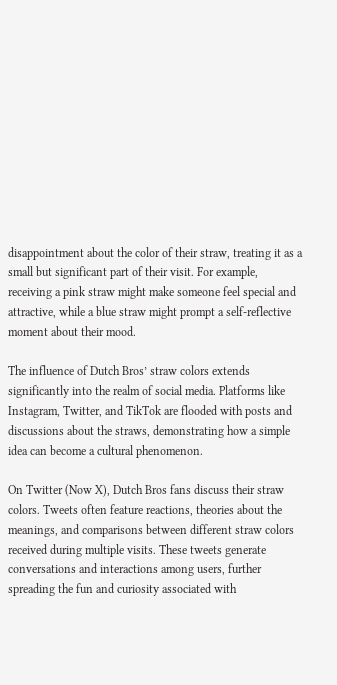disappointment about the color of their straw, treating it as a small but significant part of their visit. For example, receiving a pink straw might make someone feel special and attractive, while a blue straw might prompt a self-reflective moment about their mood.

The influence of Dutch Bros’ straw colors extends significantly into the realm of social media. Platforms like Instagram, Twitter, and TikTok are flooded with posts and discussions about the straws, demonstrating how a simple idea can become a cultural phenomenon.

On Twitter (Now X), Dutch Bros fans discuss their straw colors. Tweets often feature reactions, theories about the meanings, and comparisons between different straw colors received during multiple visits. These tweets generate conversations and interactions among users, further spreading the fun and curiosity associated with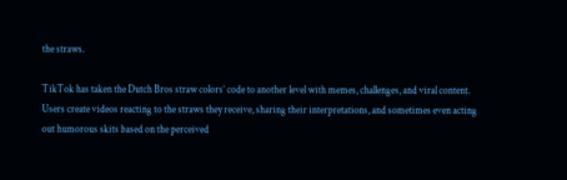the straws.

TikTok has taken the Dutch Bros straw colors’ code to another level with memes, challenges, and viral content. Users create videos reacting to the straws they receive, sharing their interpretations, and sometimes even acting out humorous skits based on the perceived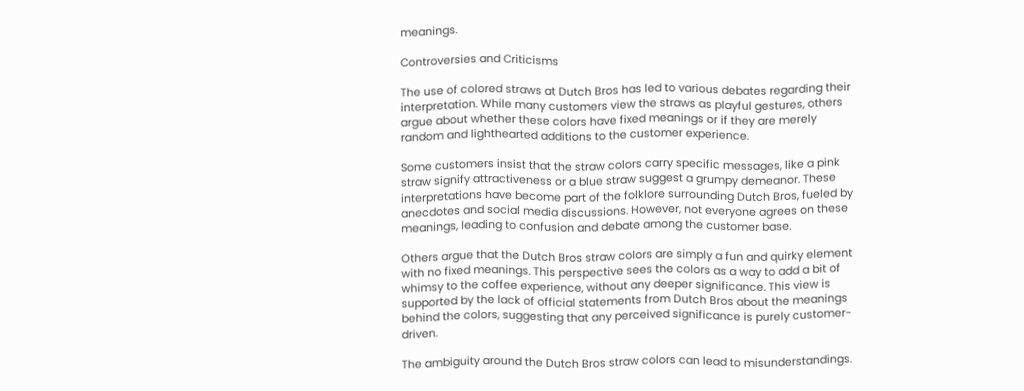meanings.

Controversies and Criticisms

The use of colored straws at Dutch Bros has led to various debates regarding their interpretation. While many customers view the straws as playful gestures, others argue about whether these colors have fixed meanings or if they are merely random and lighthearted additions to the customer experience.

Some customers insist that the straw colors carry specific messages, like a pink straw signify attractiveness or a blue straw suggest a grumpy demeanor. These interpretations have become part of the folklore surrounding Dutch Bros, fueled by anecdotes and social media discussions. However, not everyone agrees on these meanings, leading to confusion and debate among the customer base.

Others argue that the Dutch Bros straw colors are simply a fun and quirky element with no fixed meanings. This perspective sees the colors as a way to add a bit of whimsy to the coffee experience, without any deeper significance. This view is supported by the lack of official statements from Dutch Bros about the meanings behind the colors, suggesting that any perceived significance is purely customer-driven.

The ambiguity around the Dutch Bros straw colors can lead to misunderstandings.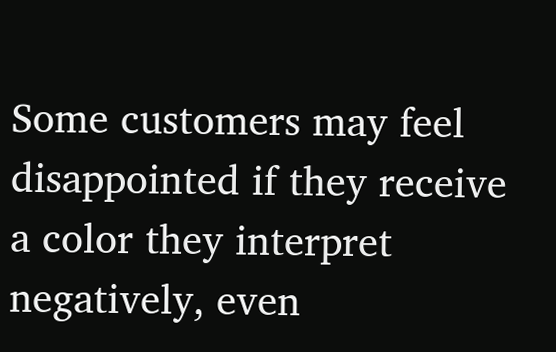Some customers may feel disappointed if they receive a color they interpret negatively, even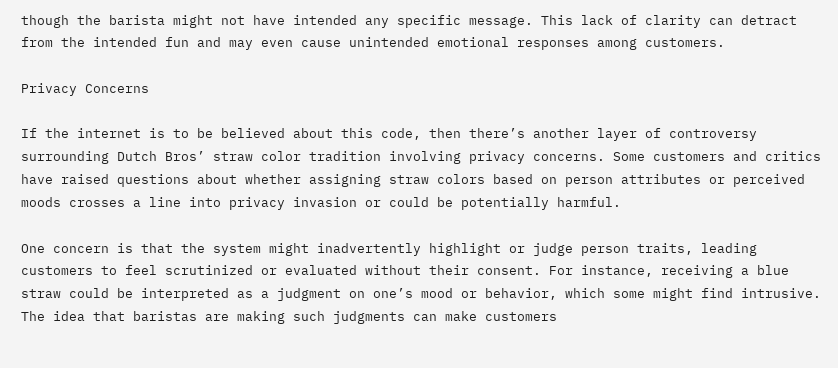though the barista might not have intended any specific message. This lack of clarity can detract from the intended fun and may even cause unintended emotional responses among customers.

Privacy Concerns

If the internet is to be believed about this code, then there’s another layer of controversy surrounding Dutch Bros’ straw color tradition involving privacy concerns. Some customers and critics have raised questions about whether assigning straw colors based on person attributes or perceived moods crosses a line into privacy invasion or could be potentially harmful.

One concern is that the system might inadvertently highlight or judge person traits, leading customers to feel scrutinized or evaluated without their consent. For instance, receiving a blue straw could be interpreted as a judgment on one’s mood or behavior, which some might find intrusive. The idea that baristas are making such judgments can make customers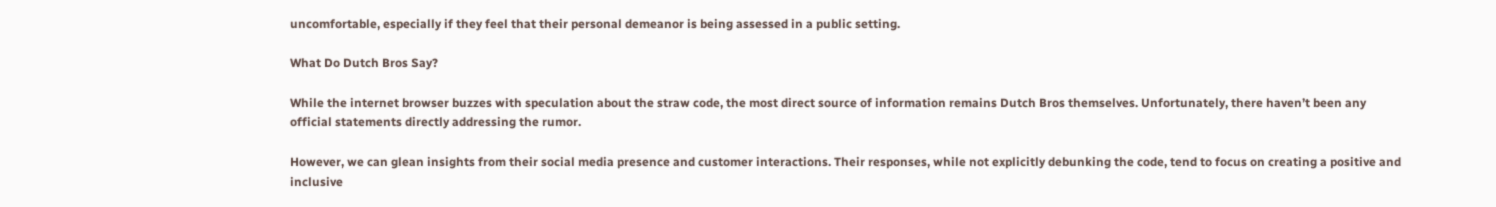uncomfortable, especially if they feel that their personal demeanor is being assessed in a public setting.

What Do Dutch Bros Say?

While the internet browser buzzes with speculation about the straw code, the most direct source of information remains Dutch Bros themselves. Unfortunately, there haven’t been any official statements directly addressing the rumor.

However, we can glean insights from their social media presence and customer interactions. Their responses, while not explicitly debunking the code, tend to focus on creating a positive and inclusive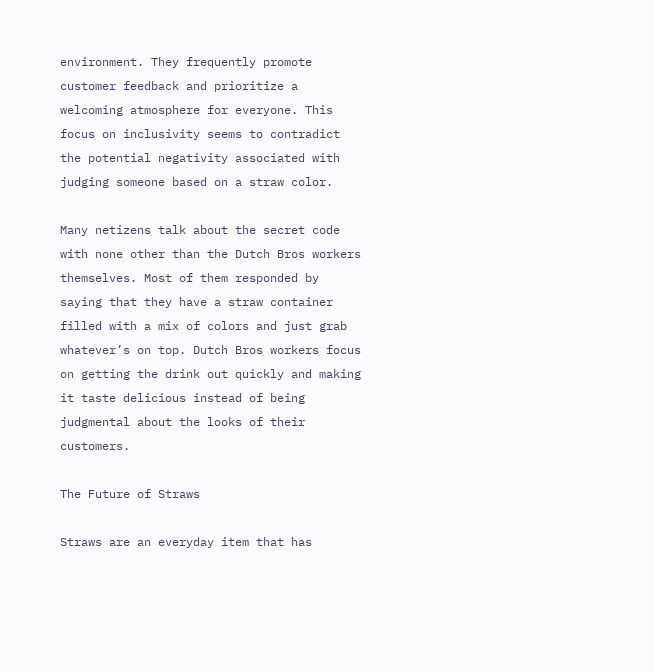environment. They frequently promote customer feedback and prioritize a welcoming atmosphere for everyone. This focus on inclusivity seems to contradict the potential negativity associated with judging someone based on a straw color.

Many netizens talk about the secret code with none other than the Dutch Bros workers themselves. Most of them responded by saying that they have a straw container filled with a mix of colors and just grab whatever’s on top. Dutch Bros workers focus on getting the drink out quickly and making it taste delicious instead of being judgmental about the looks of their customers.

The Future of Straws

Straws are an everyday item that has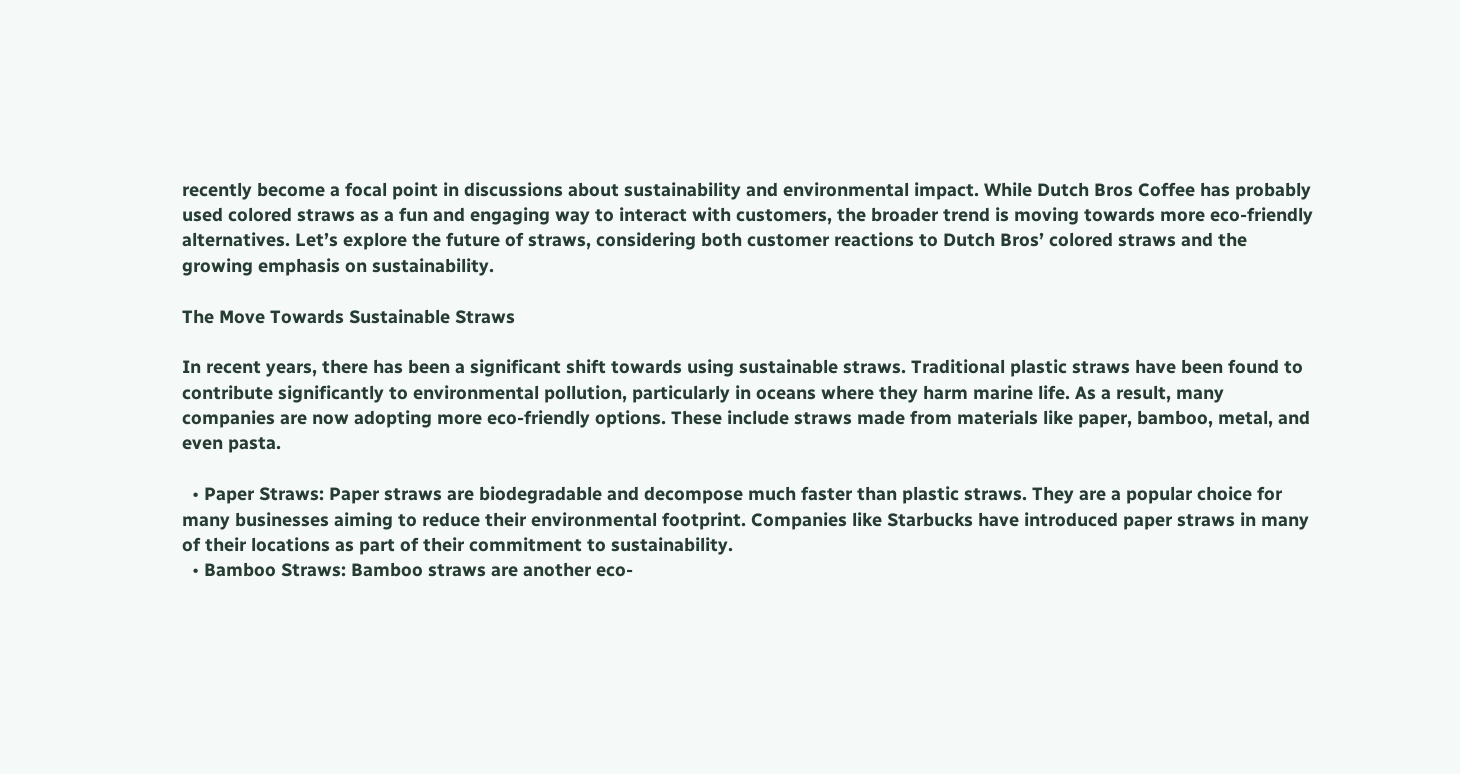recently become a focal point in discussions about sustainability and environmental impact. While Dutch Bros Coffee has probably used colored straws as a fun and engaging way to interact with customers, the broader trend is moving towards more eco-friendly alternatives. Let’s explore the future of straws, considering both customer reactions to Dutch Bros’ colored straws and the growing emphasis on sustainability.

The Move Towards Sustainable Straws

In recent years, there has been a significant shift towards using sustainable straws. Traditional plastic straws have been found to contribute significantly to environmental pollution, particularly in oceans where they harm marine life. As a result, many companies are now adopting more eco-friendly options. These include straws made from materials like paper, bamboo, metal, and even pasta.

  • Paper Straws: Paper straws are biodegradable and decompose much faster than plastic straws. They are a popular choice for many businesses aiming to reduce their environmental footprint. Companies like Starbucks have introduced paper straws in many of their locations as part of their commitment to sustainability.
  • Bamboo Straws: Bamboo straws are another eco-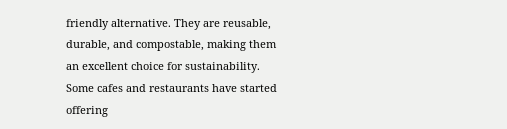friendly alternative. They are reusable, durable, and compostable, making them an excellent choice for sustainability. Some cafes and restaurants have started offering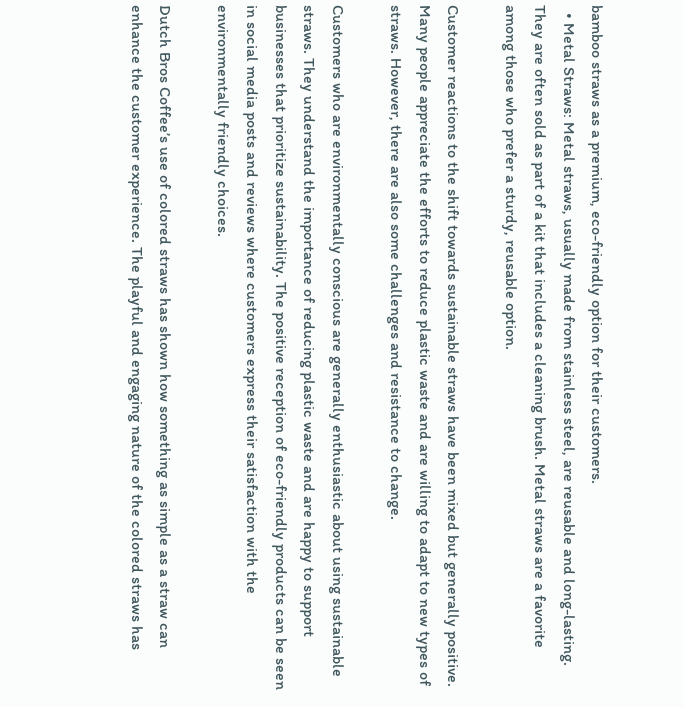bamboo straws as a premium, eco-friendly option for their customers.
  • Metal Straws: Metal straws, usually made from stainless steel, are reusable and long-lasting. They are often sold as part of a kit that includes a cleaning brush. Metal straws are a favorite among those who prefer a sturdy, reusable option.

Customer reactions to the shift towards sustainable straws have been mixed but generally positive. Many people appreciate the efforts to reduce plastic waste and are willing to adapt to new types of straws. However, there are also some challenges and resistance to change.

Customers who are environmentally conscious are generally enthusiastic about using sustainable straws. They understand the importance of reducing plastic waste and are happy to support businesses that prioritize sustainability. The positive reception of eco-friendly products can be seen in social media posts and reviews where customers express their satisfaction with the environmentally friendly choices.

Dutch Bros Coffee’s use of colored straws has shown how something as simple as a straw can enhance the customer experience. The playful and engaging nature of the colored straws has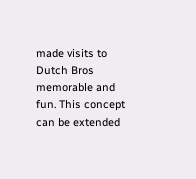made visits to Dutch Bros memorable and fun. This concept can be extended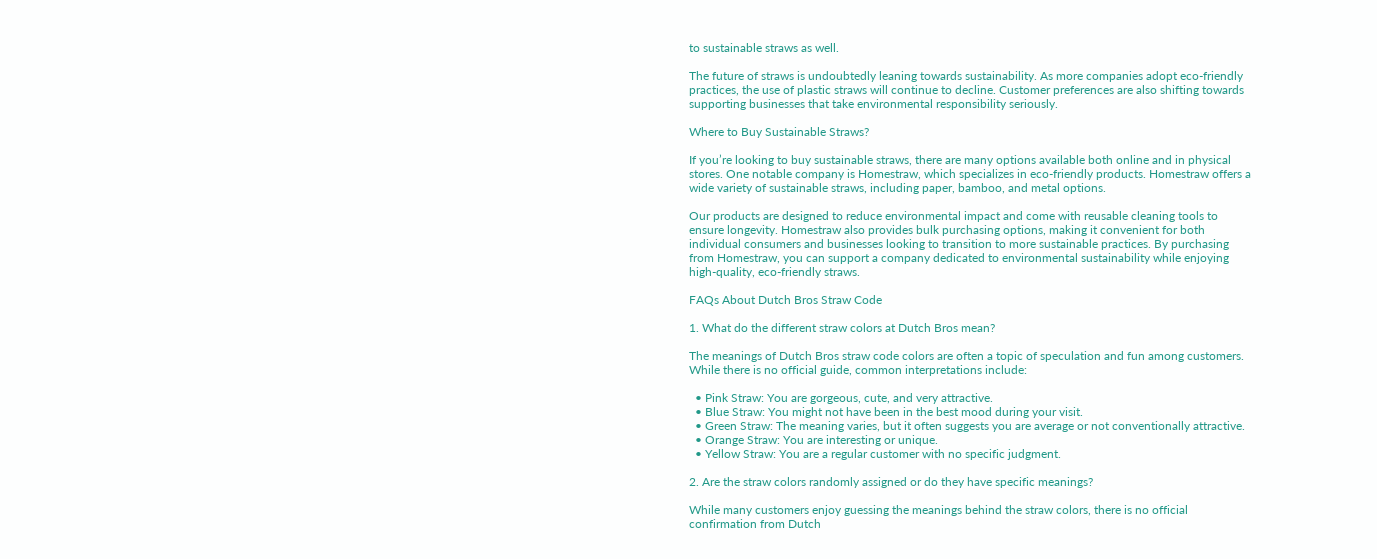to sustainable straws as well.

The future of straws is undoubtedly leaning towards sustainability. As more companies adopt eco-friendly practices, the use of plastic straws will continue to decline. Customer preferences are also shifting towards supporting businesses that take environmental responsibility seriously.

Where to Buy Sustainable Straws?

If you’re looking to buy sustainable straws, there are many options available both online and in physical stores. One notable company is Homestraw, which specializes in eco-friendly products. Homestraw offers a wide variety of sustainable straws, including paper, bamboo, and metal options.

Our products are designed to reduce environmental impact and come with reusable cleaning tools to ensure longevity. Homestraw also provides bulk purchasing options, making it convenient for both individual consumers and businesses looking to transition to more sustainable practices. By purchasing from Homestraw, you can support a company dedicated to environmental sustainability while enjoying high-quality, eco-friendly straws.

FAQs About Dutch Bros Straw Code

1. What do the different straw colors at Dutch Bros mean?

The meanings of Dutch Bros straw code colors are often a topic of speculation and fun among customers. While there is no official guide, common interpretations include:

  • Pink Straw: You are gorgeous, cute, and very attractive.
  • Blue Straw: You might not have been in the best mood during your visit.
  • Green Straw: The meaning varies, but it often suggests you are average or not conventionally attractive.
  • Orange Straw: You are interesting or unique.
  • Yellow Straw: You are a regular customer with no specific judgment.

2. Are the straw colors randomly assigned or do they have specific meanings?

While many customers enjoy guessing the meanings behind the straw colors, there is no official confirmation from Dutch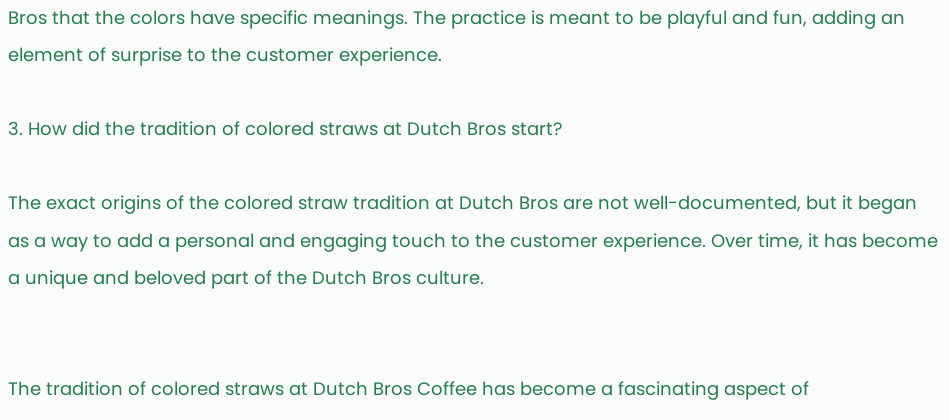Bros that the colors have specific meanings. The practice is meant to be playful and fun, adding an element of surprise to the customer experience.

3. How did the tradition of colored straws at Dutch Bros start?

The exact origins of the colored straw tradition at Dutch Bros are not well-documented, but it began as a way to add a personal and engaging touch to the customer experience. Over time, it has become a unique and beloved part of the Dutch Bros culture.


The tradition of colored straws at Dutch Bros Coffee has become a fascinating aspect of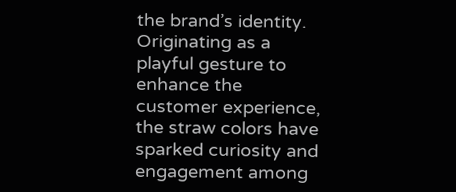the brand’s identity. Originating as a playful gesture to enhance the customer experience, the straw colors have sparked curiosity and engagement among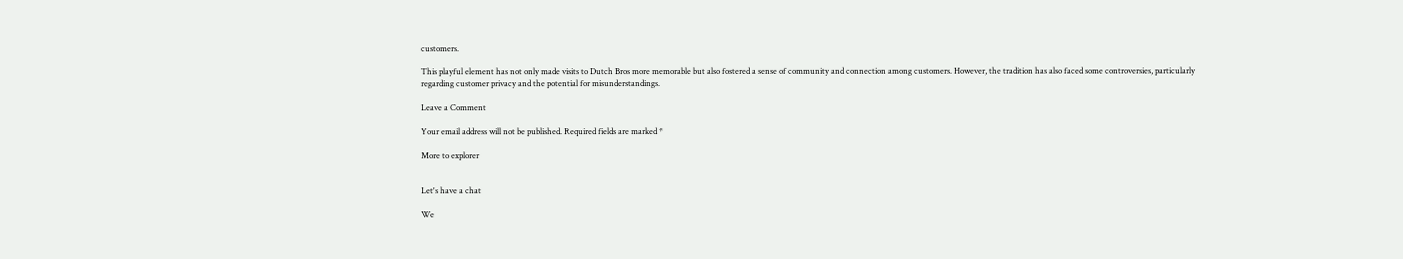customers.

This playful element has not only made visits to Dutch Bros more memorable but also fostered a sense of community and connection among customers. However, the tradition has also faced some controversies, particularly regarding customer privacy and the potential for misunderstandings.

Leave a Comment

Your email address will not be published. Required fields are marked *

More to explorer


Let's have a chat

We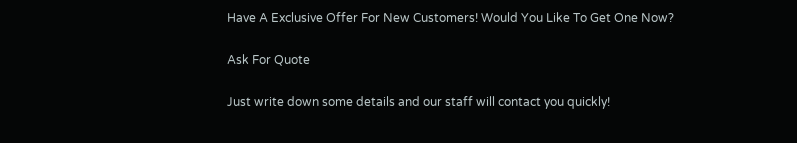Have A Exclusive Offer For New Customers! Would You Like To Get One Now?

Ask For Quote

Just write down some details and our staff will contact you quickly!